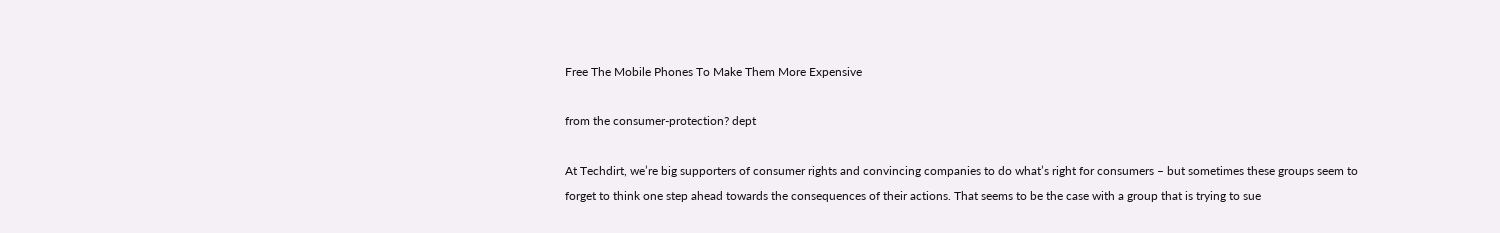Free The Mobile Phones To Make Them More Expensive

from the consumer-protection? dept

At Techdirt, we’re big supporters of consumer rights and convincing companies to do what’s right for consumers – but sometimes these groups seem to forget to think one step ahead towards the consequences of their actions. That seems to be the case with a group that is trying to sue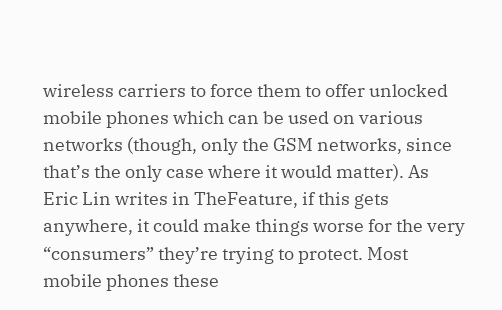wireless carriers to force them to offer unlocked mobile phones which can be used on various networks (though, only the GSM networks, since that’s the only case where it would matter). As Eric Lin writes in TheFeature, if this gets anywhere, it could make things worse for the very “consumers” they’re trying to protect. Most mobile phones these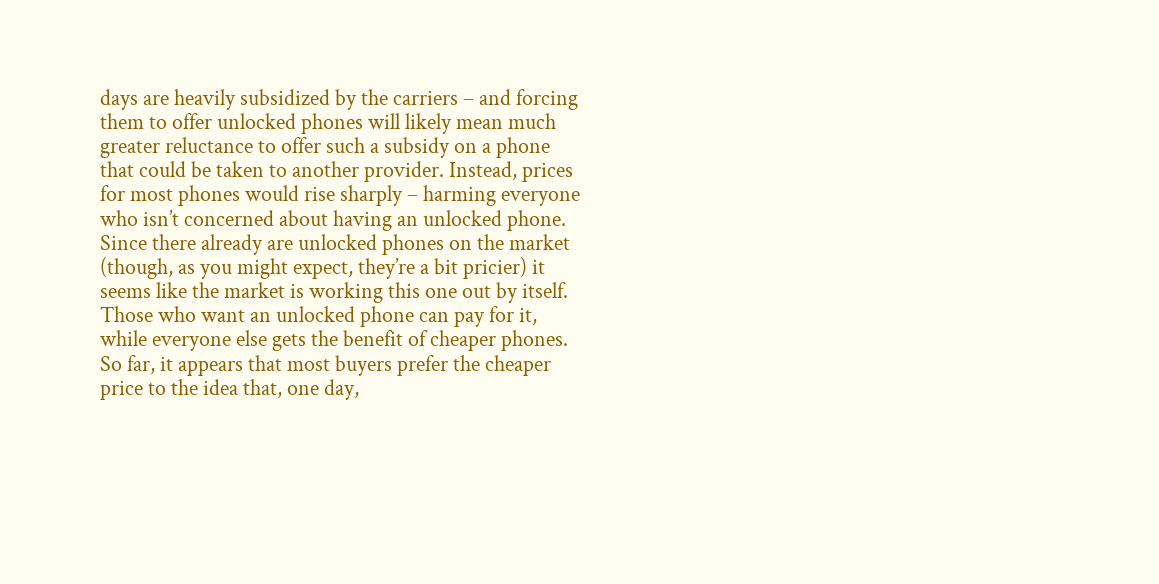days are heavily subsidized by the carriers – and forcing them to offer unlocked phones will likely mean much greater reluctance to offer such a subsidy on a phone that could be taken to another provider. Instead, prices for most phones would rise sharply – harming everyone who isn’t concerned about having an unlocked phone. Since there already are unlocked phones on the market (though, as you might expect, they’re a bit pricier) it seems like the market is working this one out by itself. Those who want an unlocked phone can pay for it, while everyone else gets the benefit of cheaper phones. So far, it appears that most buyers prefer the cheaper price to the idea that, one day,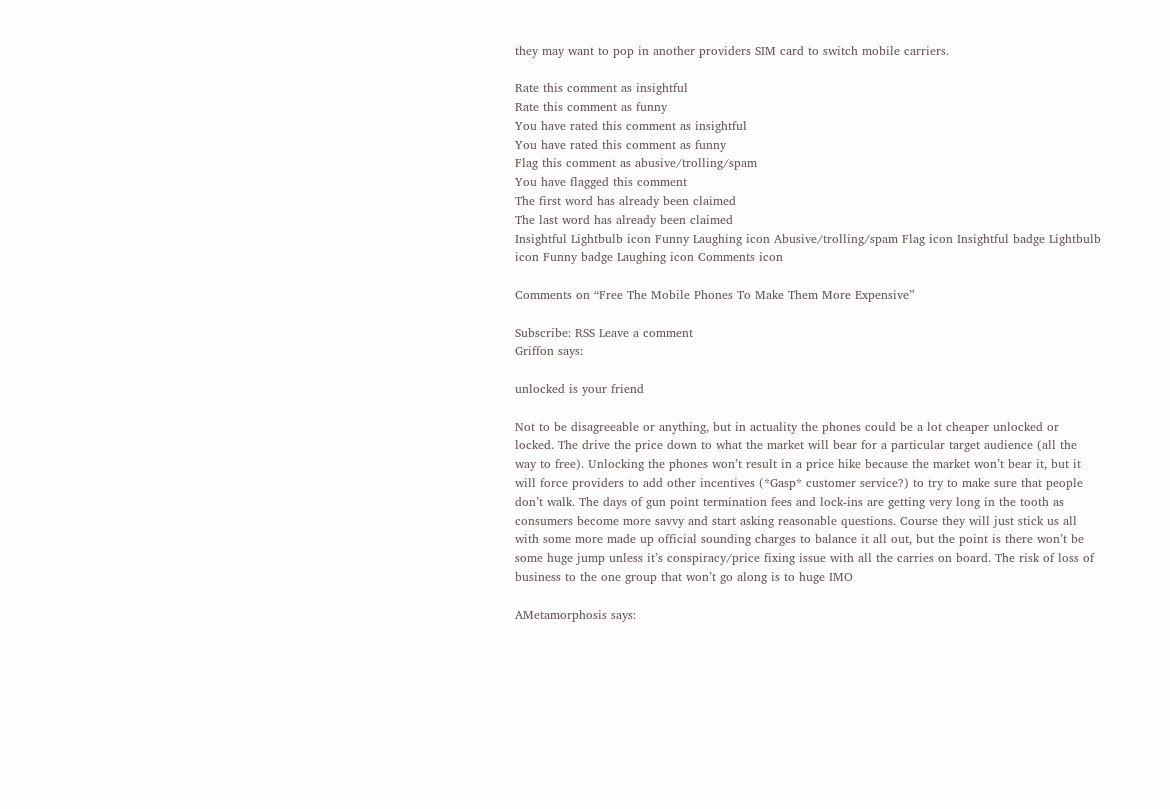they may want to pop in another providers SIM card to switch mobile carriers.

Rate this comment as insightful
Rate this comment as funny
You have rated this comment as insightful
You have rated this comment as funny
Flag this comment as abusive/trolling/spam
You have flagged this comment
The first word has already been claimed
The last word has already been claimed
Insightful Lightbulb icon Funny Laughing icon Abusive/trolling/spam Flag icon Insightful badge Lightbulb icon Funny badge Laughing icon Comments icon

Comments on “Free The Mobile Phones To Make Them More Expensive”

Subscribe: RSS Leave a comment
Griffon says:

unlocked is your friend

Not to be disagreeable or anything, but in actuality the phones could be a lot cheaper unlocked or locked. The drive the price down to what the market will bear for a particular target audience (all the way to free). Unlocking the phones won’t result in a price hike because the market won’t bear it, but it will force providers to add other incentives (*Gasp* customer service?) to try to make sure that people don’t walk. The days of gun point termination fees and lock-ins are getting very long in the tooth as consumers become more savvy and start asking reasonable questions. Course they will just stick us all with some more made up official sounding charges to balance it all out, but the point is there won’t be some huge jump unless it’s conspiracy/price fixing issue with all the carries on board. The risk of loss of business to the one group that won’t go along is to huge IMO

AMetamorphosis says: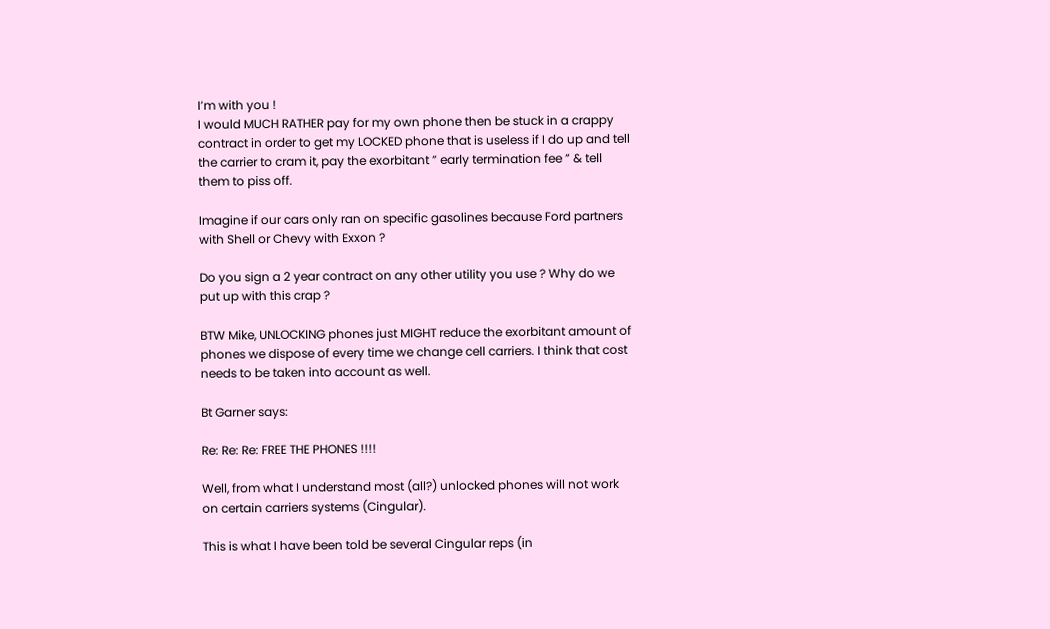I’m with you !
I would MUCH RATHER pay for my own phone then be stuck in a crappy contract in order to get my LOCKED phone that is useless if I do up and tell the carrier to cram it, pay the exorbitant ” early termination fee ” & tell them to piss off.

Imagine if our cars only ran on specific gasolines because Ford partners with Shell or Chevy with Exxon ?

Do you sign a 2 year contract on any other utility you use ? Why do we put up with this crap ?

BTW Mike, UNLOCKING phones just MIGHT reduce the exorbitant amount of phones we dispose of every time we change cell carriers. I think that cost needs to be taken into account as well.

Bt Garner says:

Re: Re: Re: FREE THE PHONES !!!!

Well, from what I understand most (all?) unlocked phones will not work on certain carriers systems (Cingular).

This is what I have been told be several Cingular reps (in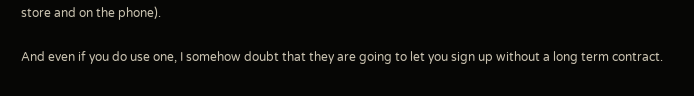store and on the phone).

And even if you do use one, I somehow doubt that they are going to let you sign up without a long term contract.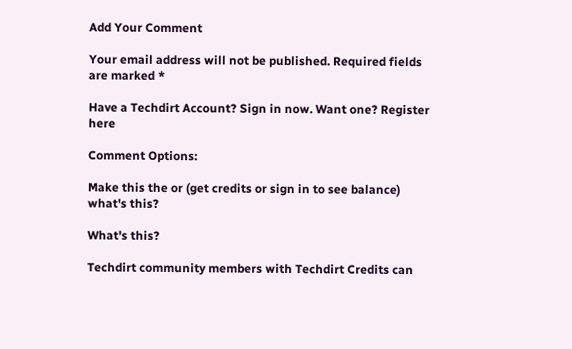Add Your Comment

Your email address will not be published. Required fields are marked *

Have a Techdirt Account? Sign in now. Want one? Register here

Comment Options:

Make this the or (get credits or sign in to see balance) what's this?

What's this?

Techdirt community members with Techdirt Credits can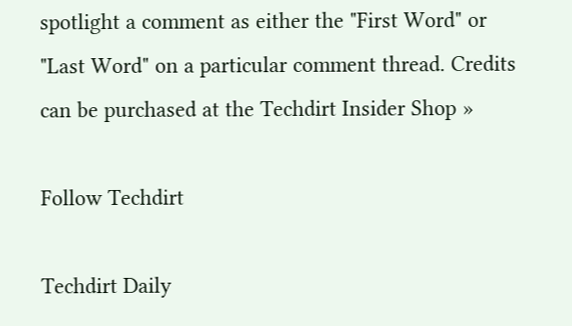spotlight a comment as either the "First Word" or "Last Word" on a particular comment thread. Credits can be purchased at the Techdirt Insider Shop »

Follow Techdirt

Techdirt Daily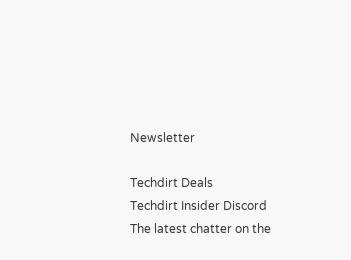Newsletter

Techdirt Deals
Techdirt Insider Discord
The latest chatter on the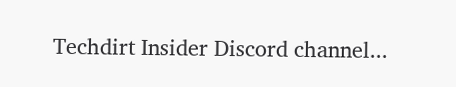Techdirt Insider Discord channel...